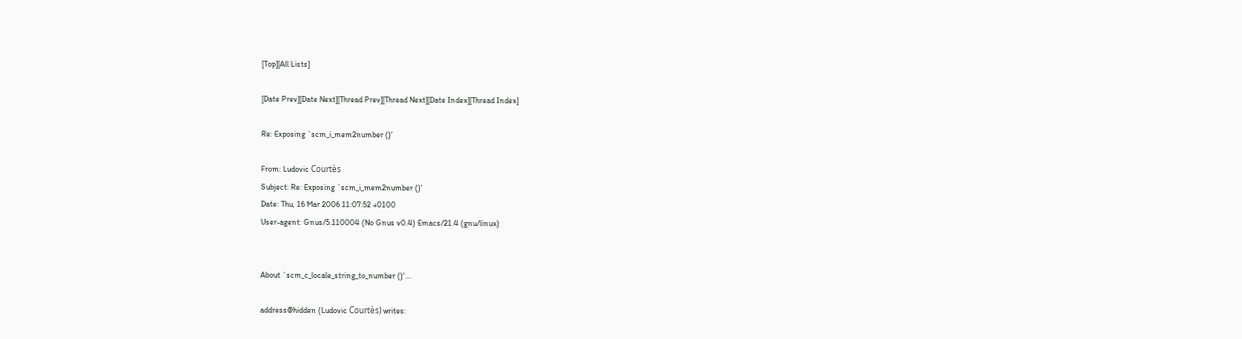[Top][All Lists]

[Date Prev][Date Next][Thread Prev][Thread Next][Date Index][Thread Index]

Re: Exposing `scm_i_mem2number ()'

From: Ludovic Courtès
Subject: Re: Exposing `scm_i_mem2number ()'
Date: Thu, 16 Mar 2006 11:07:52 +0100
User-agent: Gnus/5.110004 (No Gnus v0.4) Emacs/21.4 (gnu/linux)


About `scm_c_locale_string_to_number ()'...

address@hidden (Ludovic Courtès) writes: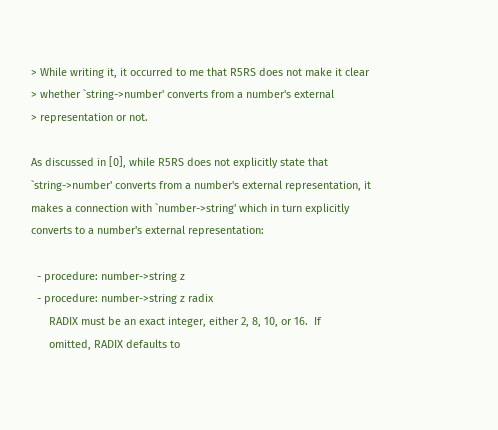> While writing it, it occurred to me that R5RS does not make it clear
> whether `string->number' converts from a number's external
> representation or not.

As discussed in [0], while R5RS does not explicitly state that
`string->number' converts from a number's external representation, it
makes a connection with `number->string' which in turn explicitly
converts to a number's external representation:

  - procedure: number->string z
  - procedure: number->string z radix
      RADIX must be an exact integer, either 2, 8, 10, or 16.  If
      omitted, RADIX defaults to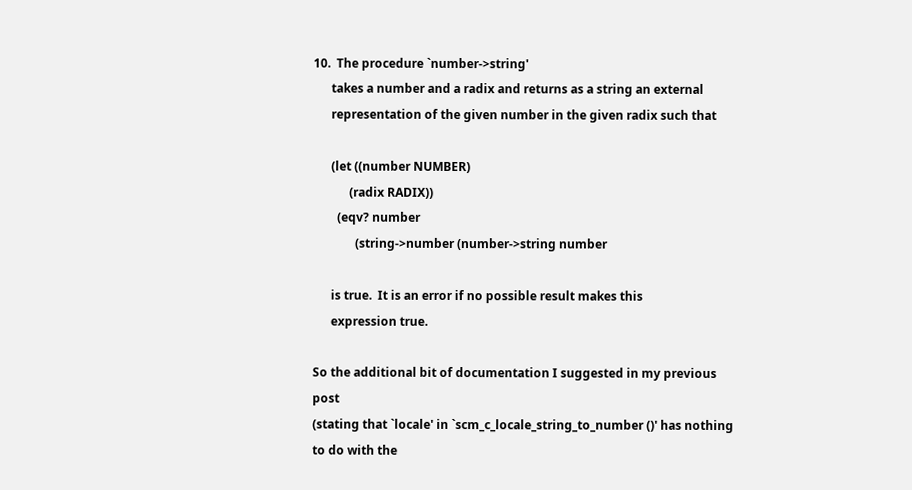10.  The procedure `number->string'
      takes a number and a radix and returns as a string an external
      representation of the given number in the given radix such that

      (let ((number NUMBER)
            (radix RADIX))
        (eqv? number
              (string->number (number->string number

      is true.  It is an error if no possible result makes this
      expression true.

So the additional bit of documentation I suggested in my previous post
(stating that `locale' in `scm_c_locale_string_to_number ()' has nothing
to do with the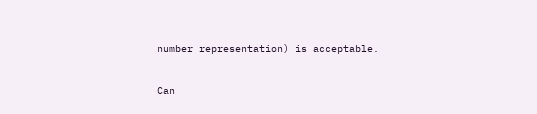number representation) is acceptable.

Can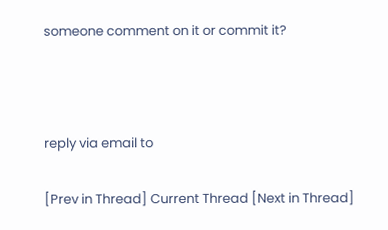someone comment on it or commit it?



reply via email to

[Prev in Thread] Current Thread [Next in Thread]